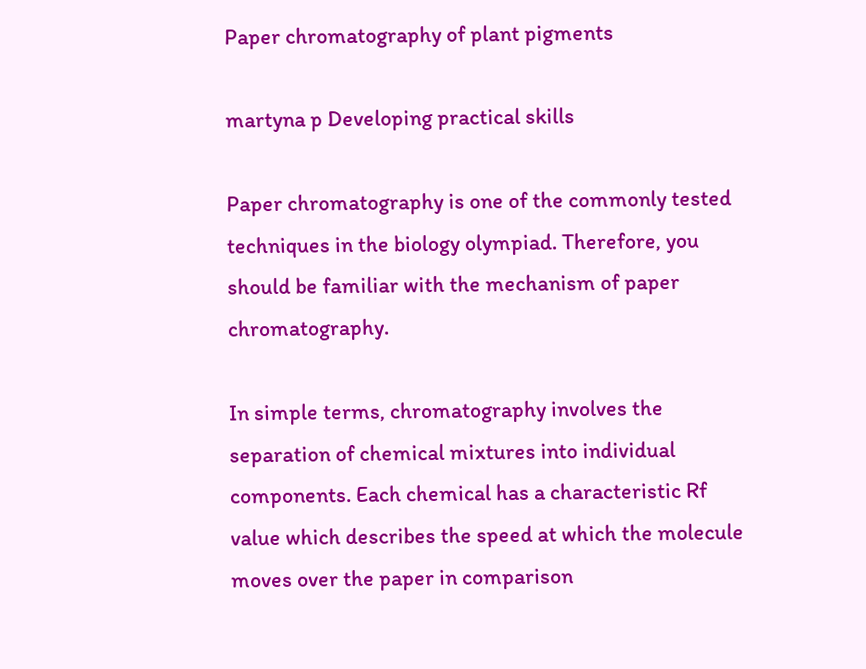Paper chromatography of plant pigments

martyna p Developing practical skills

Paper chromatography is one of the commonly tested techniques in the biology olympiad. Therefore, you should be familiar with the mechanism of paper chromatography.

In simple terms, chromatography involves the separation of chemical mixtures into individual components. Each chemical has a characteristic Rf value which describes the speed at which the molecule moves over the paper in comparison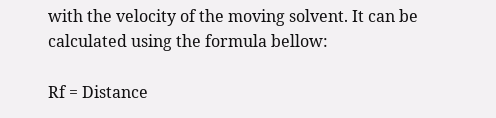with the velocity of the moving solvent. It can be calculated using the formula bellow:

Rf = Distance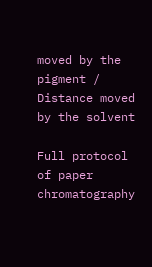moved by the pigment / Distance moved by the solvent

Full protocol of paper chromatography